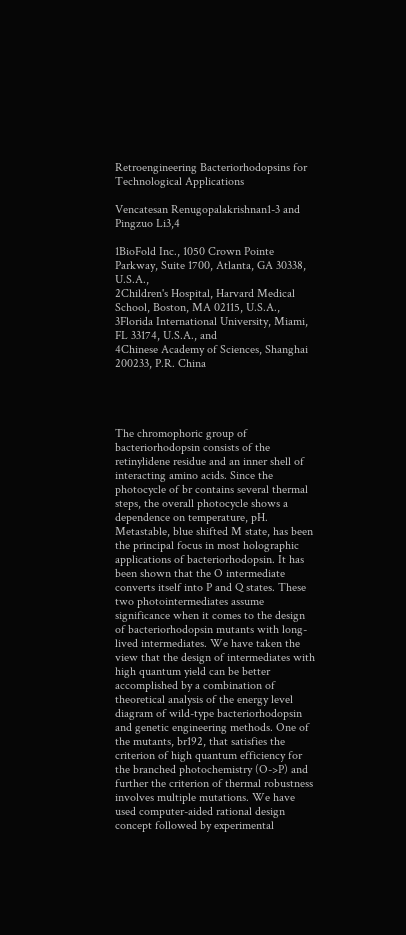Retroengineering Bacteriorhodopsins for Technological Applications

Vencatesan Renugopalakrishnan1-3 and Pingzuo Li3,4

1BioFold Inc., 1050 Crown Pointe Parkway, Suite 1700, Atlanta, GA 30338, U.S.A.,
2Children's Hospital, Harvard Medical School, Boston, MA 02115, U.S.A.,
3Florida International University, Miami, FL 33174, U.S.A., and
4Chinese Academy of Sciences, Shanghai 200233, P.R. China




The chromophoric group of bacteriorhodopsin consists of the retinylidene residue and an inner shell of interacting amino acids. Since the photocycle of br contains several thermal steps, the overall photocycle shows a dependence on temperature, pH. Metastable, blue shifted M state, has been the principal focus in most holographic applications of bacteriorhodopsin. It has been shown that the O intermediate converts itself into P and Q states. These two photointermediates assume significance when it comes to the design of bacteriorhodopsin mutants with long-lived intermediates. We have taken the view that the design of intermediates with high quantum yield can be better accomplished by a combination of theoretical analysis of the energy level diagram of wild-type bacteriorhodopsin and genetic engineering methods. One of the mutants, br192, that satisfies the criterion of high quantum efficiency for the branched photochemistry (O->P) and further the criterion of thermal robustness involves multiple mutations. We have used computer-aided rational design concept followed by experimental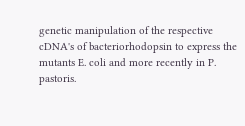genetic manipulation of the respective cDNA's of bacteriorhodopsin to express the mutants E. coli and more recently in P. pastoris.